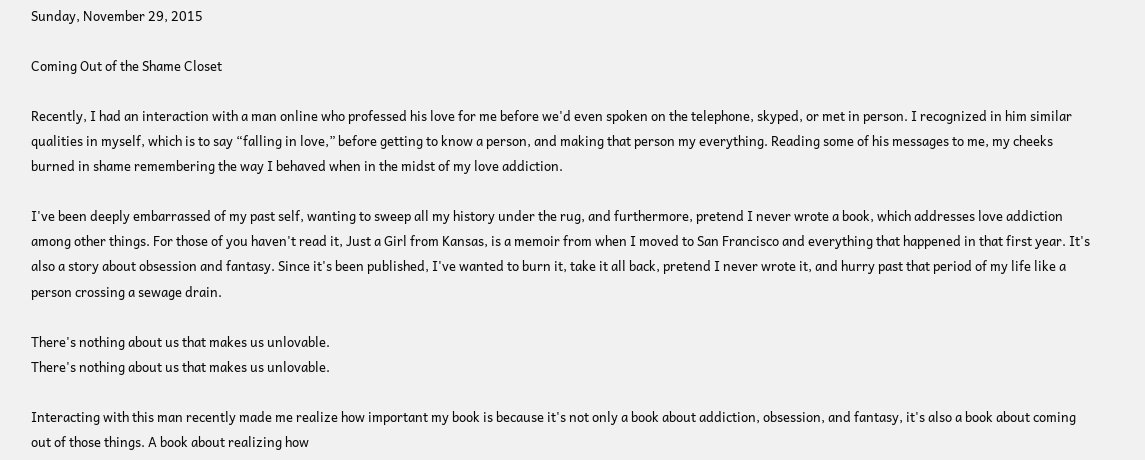Sunday, November 29, 2015

Coming Out of the Shame Closet

Recently, I had an interaction with a man online who professed his love for me before we'd even spoken on the telephone, skyped, or met in person. I recognized in him similar qualities in myself, which is to say “falling in love,” before getting to know a person, and making that person my everything. Reading some of his messages to me, my cheeks burned in shame remembering the way I behaved when in the midst of my love addiction.

I've been deeply embarrassed of my past self, wanting to sweep all my history under the rug, and furthermore, pretend I never wrote a book, which addresses love addiction among other things. For those of you haven't read it, Just a Girl from Kansas, is a memoir from when I moved to San Francisco and everything that happened in that first year. It's also a story about obsession and fantasy. Since it's been published, I've wanted to burn it, take it all back, pretend I never wrote it, and hurry past that period of my life like a person crossing a sewage drain.

There's nothing about us that makes us unlovable.
There's nothing about us that makes us unlovable.

Interacting with this man recently made me realize how important my book is because it's not only a book about addiction, obsession, and fantasy, it's also a book about coming out of those things. A book about realizing how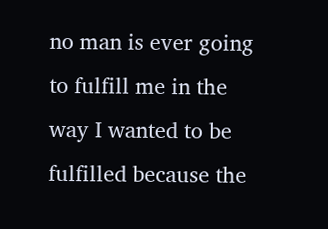no man is ever going to fulfill me in the way I wanted to be fulfilled because the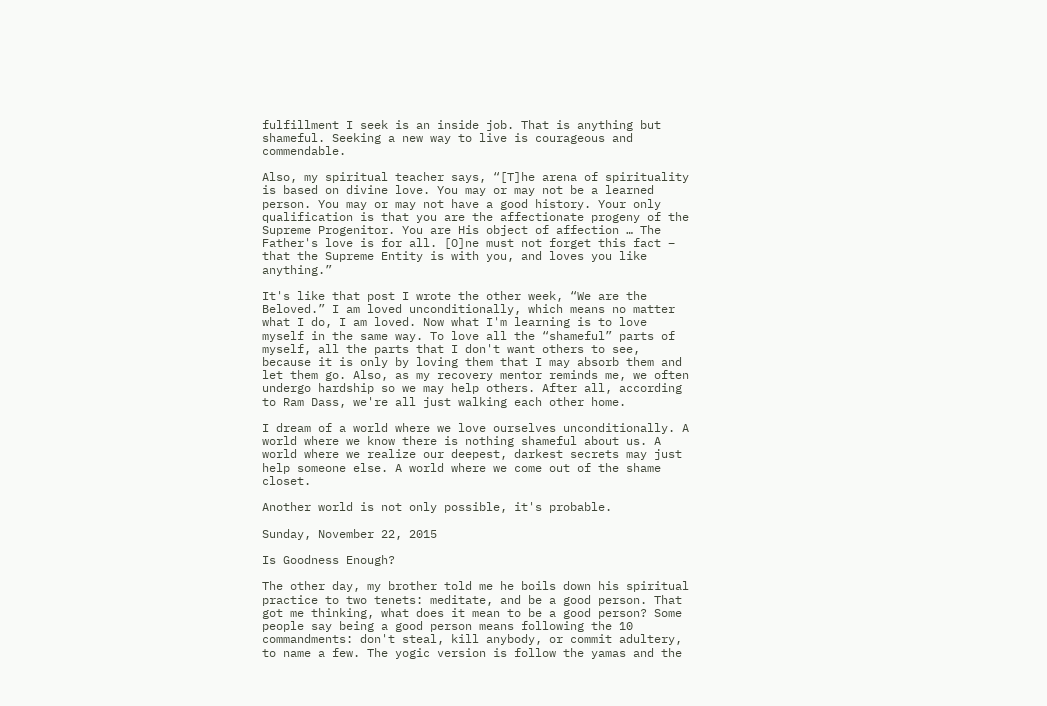fulfillment I seek is an inside job. That is anything but shameful. Seeking a new way to live is courageous and commendable.

Also, my spiritual teacher says, “[T]he arena of spirituality is based on divine love. You may or may not be a learned person. You may or may not have a good history. Your only qualification is that you are the affectionate progeny of the Supreme Progenitor. You are His object of affection … The Father's love is for all. [O]ne must not forget this fact – that the Supreme Entity is with you, and loves you like anything.”

It's like that post I wrote the other week, “We are the Beloved.” I am loved unconditionally, which means no matter what I do, I am loved. Now what I'm learning is to love myself in the same way. To love all the “shameful” parts of myself, all the parts that I don't want others to see, because it is only by loving them that I may absorb them and let them go. Also, as my recovery mentor reminds me, we often undergo hardship so we may help others. After all, according to Ram Dass, we're all just walking each other home.

I dream of a world where we love ourselves unconditionally. A world where we know there is nothing shameful about us. A world where we realize our deepest, darkest secrets may just help someone else. A world where we come out of the shame closet.

Another world is not only possible, it's probable.

Sunday, November 22, 2015

Is Goodness Enough?

The other day, my brother told me he boils down his spiritual practice to two tenets: meditate, and be a good person. That got me thinking, what does it mean to be a good person? Some people say being a good person means following the 10 commandments: don't steal, kill anybody, or commit adultery, to name a few. The yogic version is follow the yamas and the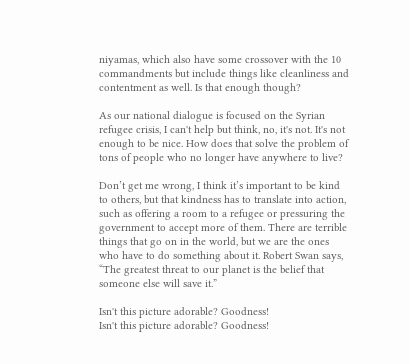niyamas, which also have some crossover with the 10 commandments but include things like cleanliness and contentment as well. Is that enough though?

As our national dialogue is focused on the Syrian refugee crisis, I can't help but think, no, it's not. It's not enough to be nice. How does that solve the problem of tons of people who no longer have anywhere to live?

Don’t get me wrong, I think it’s important to be kind to others, but that kindness has to translate into action, such as offering a room to a refugee or pressuring the government to accept more of them. There are terrible things that go on in the world, but we are the ones who have to do something about it. Robert Swan says, “The greatest threat to our planet is the belief that someone else will save it.”

Isn't this picture adorable? Goodness!
Isn't this picture adorable? Goodness!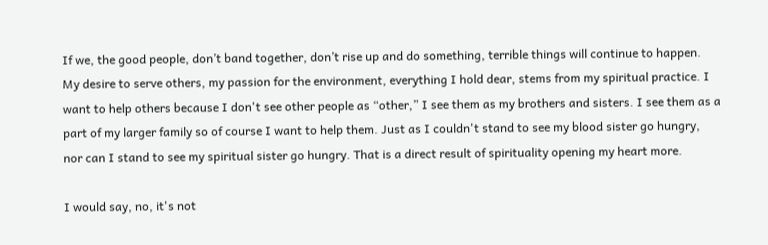If we, the good people, don’t band together, don’t rise up and do something, terrible things will continue to happen. My desire to serve others, my passion for the environment, everything I hold dear, stems from my spiritual practice. I want to help others because I don't see other people as “other,” I see them as my brothers and sisters. I see them as a part of my larger family so of course I want to help them. Just as I couldn't stand to see my blood sister go hungry, nor can I stand to see my spiritual sister go hungry. That is a direct result of spirituality opening my heart more.

I would say, no, it's not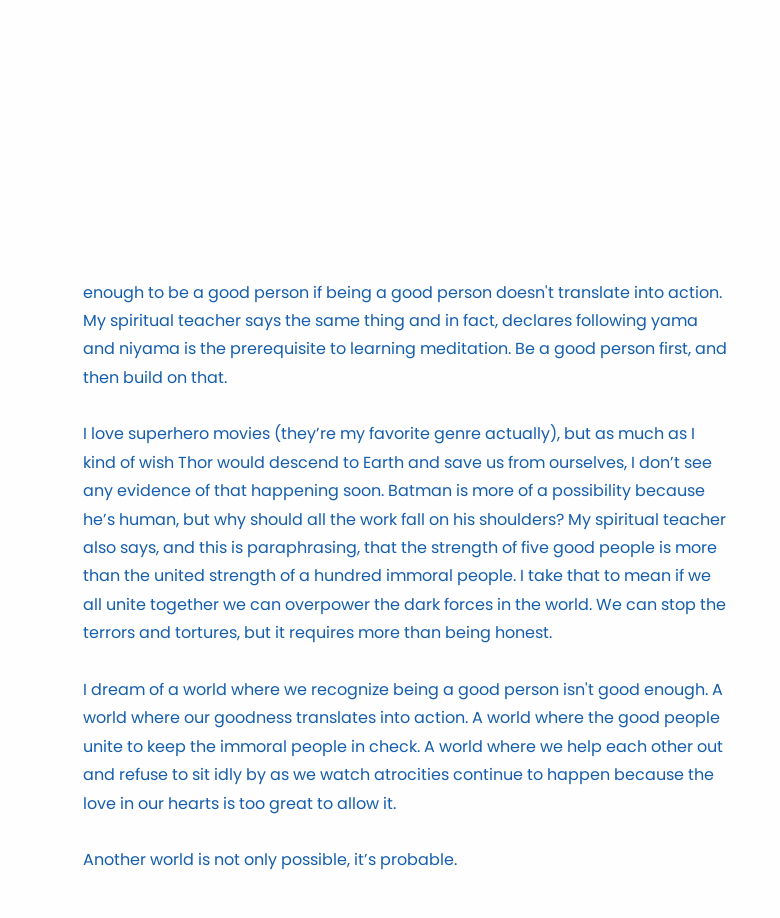enough to be a good person if being a good person doesn't translate into action. My spiritual teacher says the same thing and in fact, declares following yama and niyama is the prerequisite to learning meditation. Be a good person first, and then build on that.

I love superhero movies (they’re my favorite genre actually), but as much as I kind of wish Thor would descend to Earth and save us from ourselves, I don’t see any evidence of that happening soon. Batman is more of a possibility because he’s human, but why should all the work fall on his shoulders? My spiritual teacher also says, and this is paraphrasing, that the strength of five good people is more than the united strength of a hundred immoral people. I take that to mean if we all unite together we can overpower the dark forces in the world. We can stop the terrors and tortures, but it requires more than being honest.

I dream of a world where we recognize being a good person isn't good enough. A world where our goodness translates into action. A world where the good people unite to keep the immoral people in check. A world where we help each other out and refuse to sit idly by as we watch atrocities continue to happen because the love in our hearts is too great to allow it.

Another world is not only possible, it’s probable.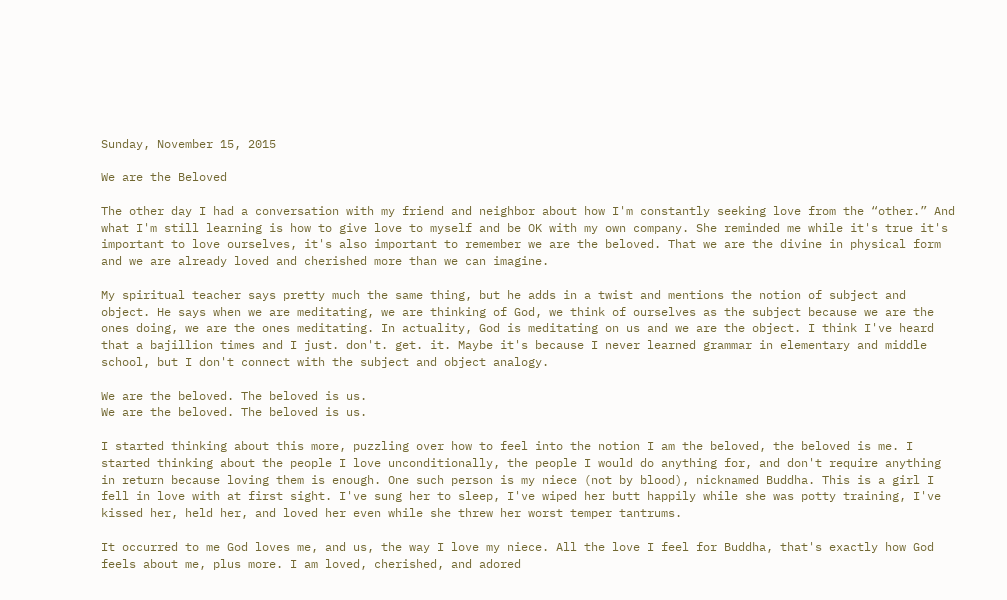Sunday, November 15, 2015

We are the Beloved

The other day I had a conversation with my friend and neighbor about how I'm constantly seeking love from the “other.” And what I'm still learning is how to give love to myself and be OK with my own company. She reminded me while it's true it's important to love ourselves, it's also important to remember we are the beloved. That we are the divine in physical form and we are already loved and cherished more than we can imagine.

My spiritual teacher says pretty much the same thing, but he adds in a twist and mentions the notion of subject and object. He says when we are meditating, we are thinking of God, we think of ourselves as the subject because we are the ones doing, we are the ones meditating. In actuality, God is meditating on us and we are the object. I think I've heard that a bajillion times and I just. don't. get. it. Maybe it's because I never learned grammar in elementary and middle school, but I don't connect with the subject and object analogy.

We are the beloved. The beloved is us.
We are the beloved. The beloved is us.

I started thinking about this more, puzzling over how to feel into the notion I am the beloved, the beloved is me. I started thinking about the people I love unconditionally, the people I would do anything for, and don't require anything in return because loving them is enough. One such person is my niece (not by blood), nicknamed Buddha. This is a girl I fell in love with at first sight. I've sung her to sleep, I've wiped her butt happily while she was potty training, I've kissed her, held her, and loved her even while she threw her worst temper tantrums.

It occurred to me God loves me, and us, the way I love my niece. All the love I feel for Buddha, that's exactly how God feels about me, plus more. I am loved, cherished, and adored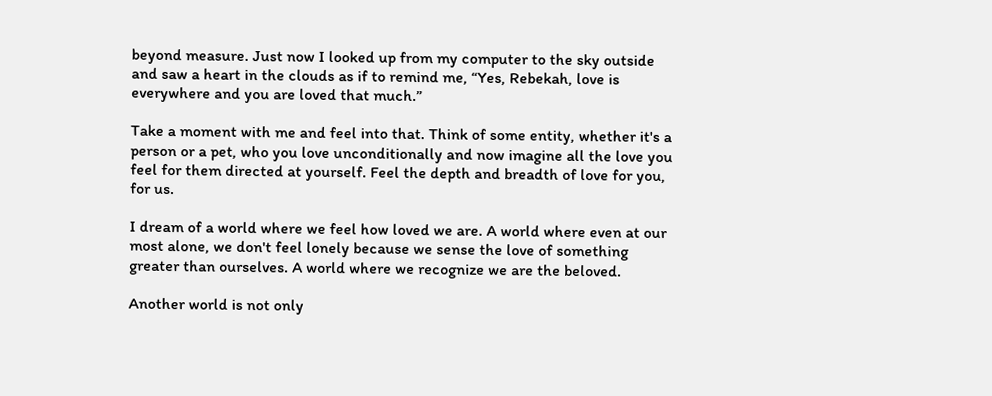beyond measure. Just now I looked up from my computer to the sky outside and saw a heart in the clouds as if to remind me, “Yes, Rebekah, love is everywhere and you are loved that much.”

Take a moment with me and feel into that. Think of some entity, whether it's a person or a pet, who you love unconditionally and now imagine all the love you feel for them directed at yourself. Feel the depth and breadth of love for you, for us.

I dream of a world where we feel how loved we are. A world where even at our most alone, we don't feel lonely because we sense the love of something greater than ourselves. A world where we recognize we are the beloved.

Another world is not only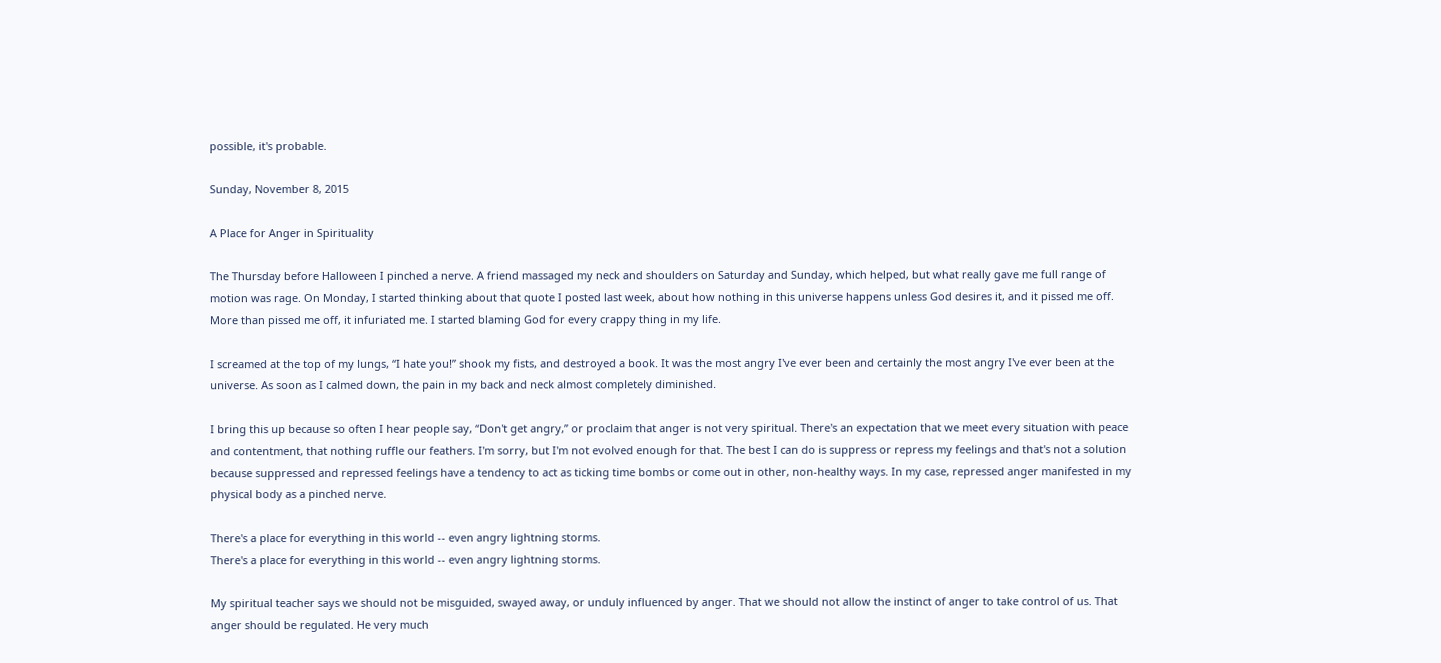possible, it's probable.

Sunday, November 8, 2015

A Place for Anger in Spirituality

The Thursday before Halloween I pinched a nerve. A friend massaged my neck and shoulders on Saturday and Sunday, which helped, but what really gave me full range of motion was rage. On Monday, I started thinking about that quote I posted last week, about how nothing in this universe happens unless God desires it, and it pissed me off. More than pissed me off, it infuriated me. I started blaming God for every crappy thing in my life.

I screamed at the top of my lungs, “I hate you!” shook my fists, and destroyed a book. It was the most angry I've ever been and certainly the most angry I've ever been at the universe. As soon as I calmed down, the pain in my back and neck almost completely diminished.

I bring this up because so often I hear people say, “Don't get angry,” or proclaim that anger is not very spiritual. There's an expectation that we meet every situation with peace and contentment, that nothing ruffle our feathers. I'm sorry, but I'm not evolved enough for that. The best I can do is suppress or repress my feelings and that's not a solution because suppressed and repressed feelings have a tendency to act as ticking time bombs or come out in other, non-healthy ways. In my case, repressed anger manifested in my physical body as a pinched nerve.

There's a place for everything in this world -- even angry lightning storms.
There's a place for everything in this world -- even angry lightning storms.

My spiritual teacher says we should not be misguided, swayed away, or unduly influenced by anger. That we should not allow the instinct of anger to take control of us. That anger should be regulated. He very much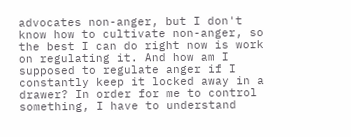advocates non-anger, but I don't know how to cultivate non-anger, so the best I can do right now is work on regulating it. And how am I supposed to regulate anger if I constantly keep it locked away in a drawer? In order for me to control something, I have to understand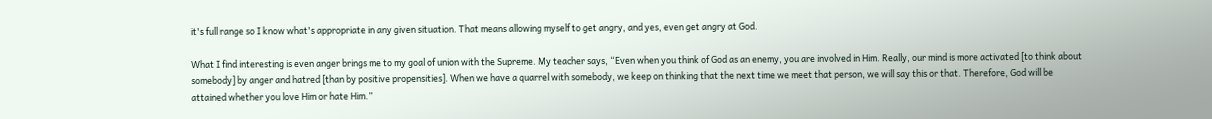it's full range so I know what's appropriate in any given situation. That means allowing myself to get angry, and yes, even get angry at God.

What I find interesting is even anger brings me to my goal of union with the Supreme. My teacher says, “Even when you think of God as an enemy, you are involved in Him. Really, our mind is more activated [to think about somebody] by anger and hatred [than by positive propensities]. When we have a quarrel with somebody, we keep on thinking that the next time we meet that person, we will say this or that. Therefore, God will be attained whether you love Him or hate Him.”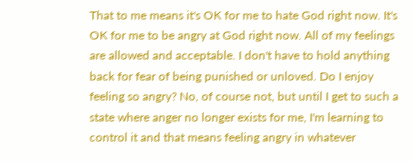That to me means it's OK for me to hate God right now. It's OK for me to be angry at God right now. All of my feelings are allowed and acceptable. I don't have to hold anything back for fear of being punished or unloved. Do I enjoy feeling so angry? No, of course not, but until I get to such a state where anger no longer exists for me, I'm learning to control it and that means feeling angry in whatever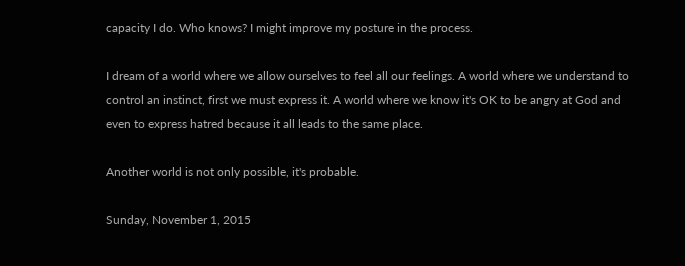capacity I do. Who knows? I might improve my posture in the process.

I dream of a world where we allow ourselves to feel all our feelings. A world where we understand to control an instinct, first we must express it. A world where we know it's OK to be angry at God and even to express hatred because it all leads to the same place.

Another world is not only possible, it's probable.

Sunday, November 1, 2015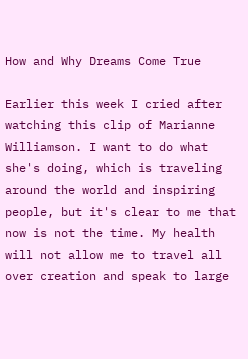How and Why Dreams Come True

Earlier this week I cried after watching this clip of Marianne Williamson. I want to do what she's doing, which is traveling around the world and inspiring people, but it's clear to me that now is not the time. My health will not allow me to travel all over creation and speak to large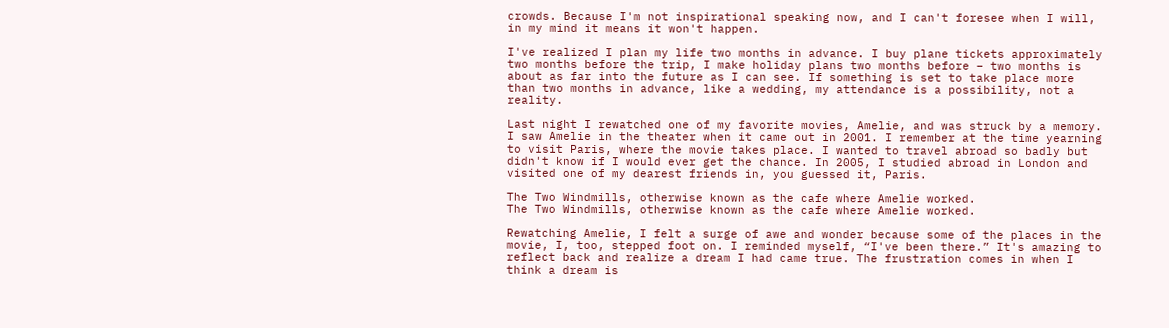crowds. Because I'm not inspirational speaking now, and I can't foresee when I will, in my mind it means it won't happen.

I've realized I plan my life two months in advance. I buy plane tickets approximately two months before the trip, I make holiday plans two months before – two months is about as far into the future as I can see. If something is set to take place more than two months in advance, like a wedding, my attendance is a possibility, not a reality.

Last night I rewatched one of my favorite movies, Amelie, and was struck by a memory. I saw Amelie in the theater when it came out in 2001. I remember at the time yearning to visit Paris, where the movie takes place. I wanted to travel abroad so badly but didn't know if I would ever get the chance. In 2005, I studied abroad in London and visited one of my dearest friends in, you guessed it, Paris.

The Two Windmills, otherwise known as the cafe where Amelie worked.
The Two Windmills, otherwise known as the cafe where Amelie worked.

Rewatching Amelie, I felt a surge of awe and wonder because some of the places in the movie, I, too, stepped foot on. I reminded myself, “I've been there.” It's amazing to reflect back and realize a dream I had came true. The frustration comes in when I think a dream is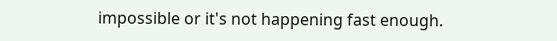impossible or it's not happening fast enough.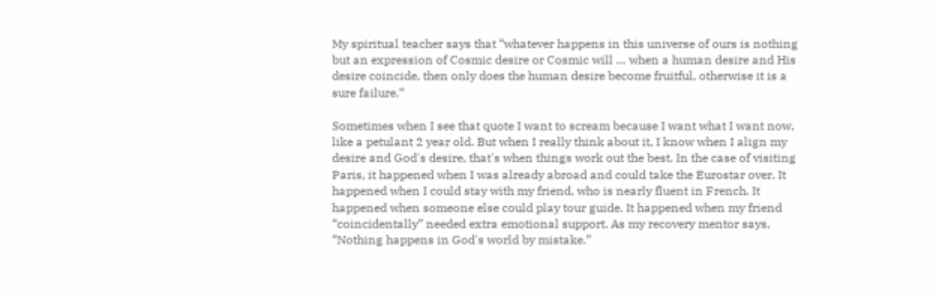My spiritual teacher says that “whatever happens in this universe of ours is nothing but an expression of Cosmic desire or Cosmic will … when a human desire and His desire coincide, then only does the human desire become fruitful, otherwise it is a sure failure.”

Sometimes when I see that quote I want to scream because I want what I want now, like a petulant 2 year old. But when I really think about it, I know when I align my desire and God's desire, that's when things work out the best. In the case of visiting Paris, it happened when I was already abroad and could take the Eurostar over. It happened when I could stay with my friend, who is nearly fluent in French. It happened when someone else could play tour guide. It happened when my friend “coincidentally” needed extra emotional support. As my recovery mentor says, “Nothing happens in God's world by mistake.”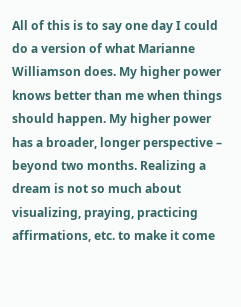All of this is to say one day I could do a version of what Marianne Williamson does. My higher power knows better than me when things should happen. My higher power has a broader, longer perspective – beyond two months. Realizing a dream is not so much about visualizing, praying, practicing affirmations, etc. to make it come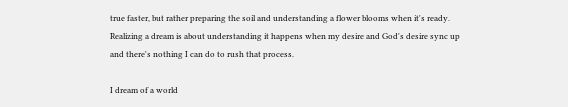true faster, but rather preparing the soil and understanding a flower blooms when it's ready. Realizing a dream is about understanding it happens when my desire and God's desire sync up and there's nothing I can do to rush that process.

I dream of a world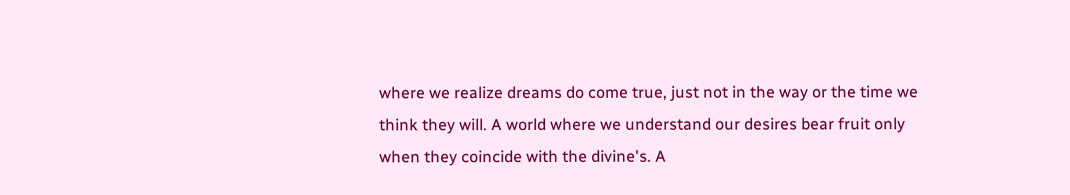where we realize dreams do come true, just not in the way or the time we think they will. A world where we understand our desires bear fruit only when they coincide with the divine's. A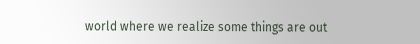world where we realize some things are out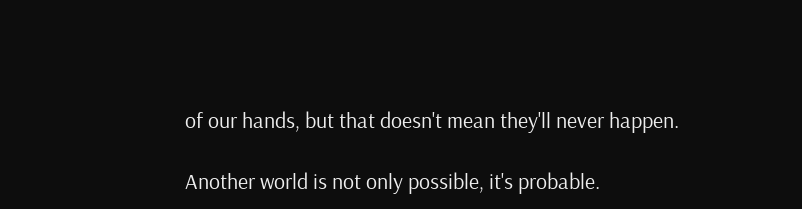of our hands, but that doesn't mean they'll never happen.

Another world is not only possible, it's probable.